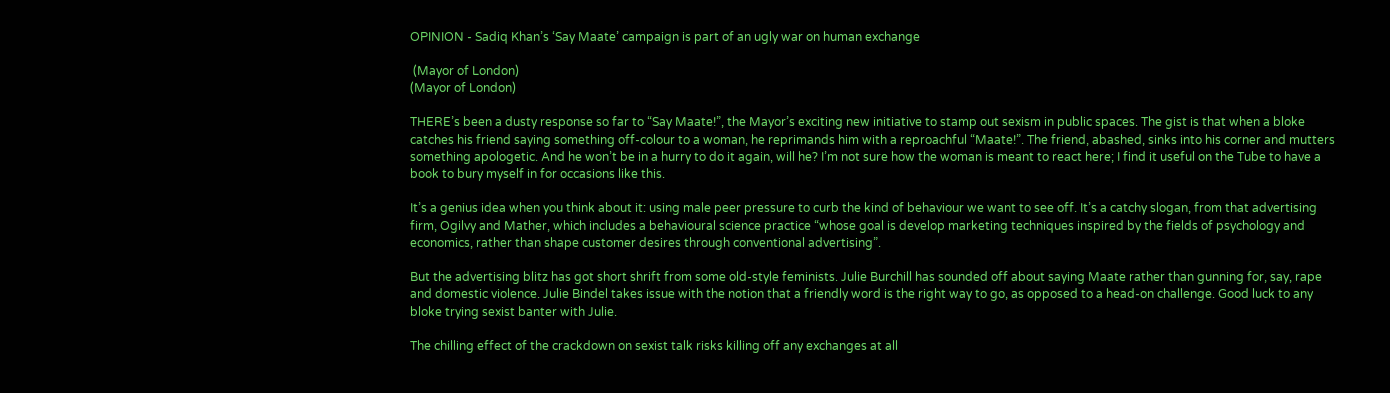OPINION - Sadiq Khan’s ‘Say Maate’ campaign is part of an ugly war on human exchange

 (Mayor of London)
(Mayor of London)

THERE’s been a dusty response so far to “Say Maate!”, the Mayor’s exciting new initiative to stamp out sexism in public spaces. The gist is that when a bloke catches his friend saying something off-colour to a woman, he reprimands him with a reproachful “Maate!”. The friend, abashed, sinks into his corner and mutters something apologetic. And he won’t be in a hurry to do it again, will he? I’m not sure how the woman is meant to react here; I find it useful on the Tube to have a book to bury myself in for occasions like this.

It’s a genius idea when you think about it: using male peer pressure to curb the kind of behaviour we want to see off. It’s a catchy slogan, from that advertising firm, Ogilvy and Mather, which includes a behavioural science practice “whose goal is develop marketing techniques inspired by the fields of psychology and economics, rather than shape customer desires through conventional advertising”.

But the advertising blitz has got short shrift from some old-style feminists. Julie Burchill has sounded off about saying Maate rather than gunning for, say, rape and domestic violence. Julie Bindel takes issue with the notion that a friendly word is the right way to go, as opposed to a head-on challenge. Good luck to any bloke trying sexist banter with Julie.

The chilling effect of the crackdown on sexist talk risks killing off any exchanges at all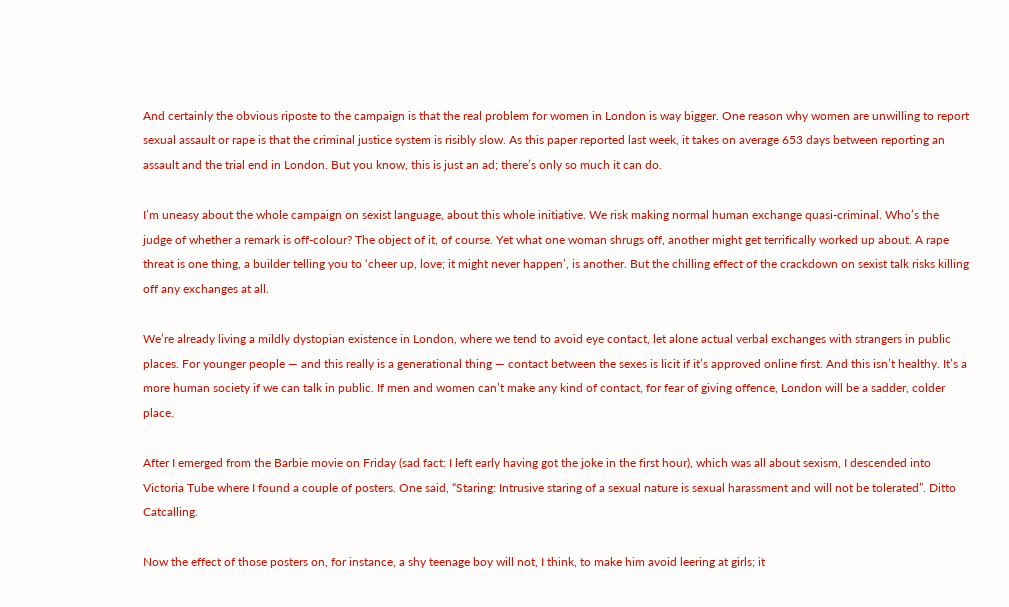And certainly the obvious riposte to the campaign is that the real problem for women in London is way bigger. One reason why women are unwilling to report sexual assault or rape is that the criminal justice system is risibly slow. As this paper reported last week, it takes on average 653 days between reporting an assault and the trial end in London. But you know, this is just an ad; there’s only so much it can do.

I’m uneasy about the whole campaign on sexist language, about this whole initiative. We risk making normal human exchange quasi-criminal. Who’s the judge of whether a remark is off-colour? The object of it, of course. Yet what one woman shrugs off, another might get terrifically worked up about. A rape threat is one thing, a builder telling you to ‘cheer up, love; it might never happen’, is another. But the chilling effect of the crackdown on sexist talk risks killing off any exchanges at all.

We’re already living a mildly dystopian existence in London, where we tend to avoid eye contact, let alone actual verbal exchanges with strangers in public places. For younger people — and this really is a generational thing — contact between the sexes is licit if it’s approved online first. And this isn’t healthy. It’s a more human society if we can talk in public. If men and women can’t make any kind of contact, for fear of giving offence, London will be a sadder, colder place.

After I emerged from the Barbie movie on Friday (sad fact: I left early having got the joke in the first hour), which was all about sexism, I descended into Victoria Tube where I found a couple of posters. One said, “Staring: Intrusive staring of a sexual nature is sexual harassment and will not be tolerated”. Ditto Catcalling.

Now the effect of those posters on, for instance, a shy teenage boy will not, I think, to make him avoid leering at girls; it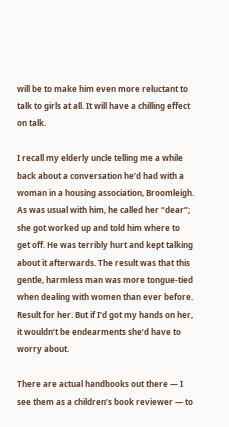will be to make him even more reluctant to talk to girls at all. It will have a chilling effect on talk.

I recall my elderly uncle telling me a while back about a conversation he’d had with a woman in a housing association, Broomleigh. As was usual with him, he called her “dear”; she got worked up and told him where to get off. He was terribly hurt and kept talking about it afterwards. The result was that this gentle, harmless man was more tongue-tied when dealing with women than ever before. Result for her. But if I’d got my hands on her, it wouldn’t be endearments she’d have to worry about.

There are actual handbooks out there — I see them as a children’s book reviewer — to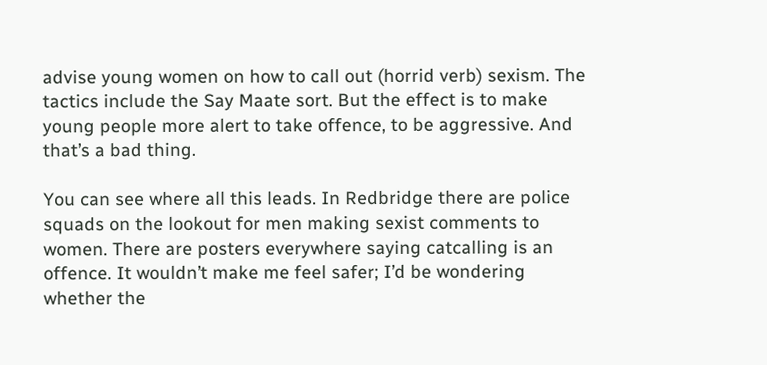advise young women on how to call out (horrid verb) sexism. The tactics include the Say Maate sort. But the effect is to make young people more alert to take offence, to be aggressive. And that’s a bad thing.

You can see where all this leads. In Redbridge there are police squads on the lookout for men making sexist comments to women. There are posters everywhere saying catcalling is an offence. It wouldn’t make me feel safer; I’d be wondering whether the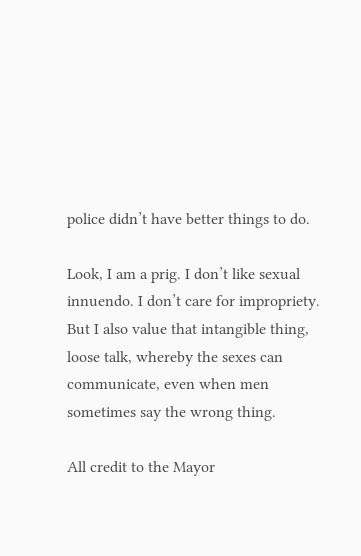police didn’t have better things to do.

Look, I am a prig. I don’t like sexual innuendo. I don’t care for impropriety. But I also value that intangible thing, loose talk, whereby the sexes can communicate, even when men sometimes say the wrong thing.

All credit to the Mayor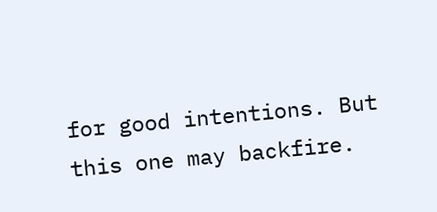for good intentions. But this one may backfire.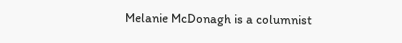Melanie McDonagh is a columnist